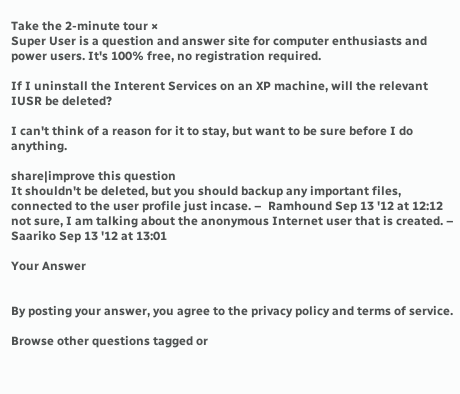Take the 2-minute tour ×
Super User is a question and answer site for computer enthusiasts and power users. It's 100% free, no registration required.

If I uninstall the Interent Services on an XP machine, will the relevant IUSR be deleted?

I can't think of a reason for it to stay, but want to be sure before I do anything.

share|improve this question
It shouldn't be deleted, but you should backup any important files, connected to the user profile just incase. –  Ramhound Sep 13 '12 at 12:12
not sure, I am talking about the anonymous Internet user that is created. –  Saariko Sep 13 '12 at 13:01

Your Answer


By posting your answer, you agree to the privacy policy and terms of service.

Browse other questions tagged or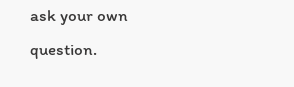ask your own question.